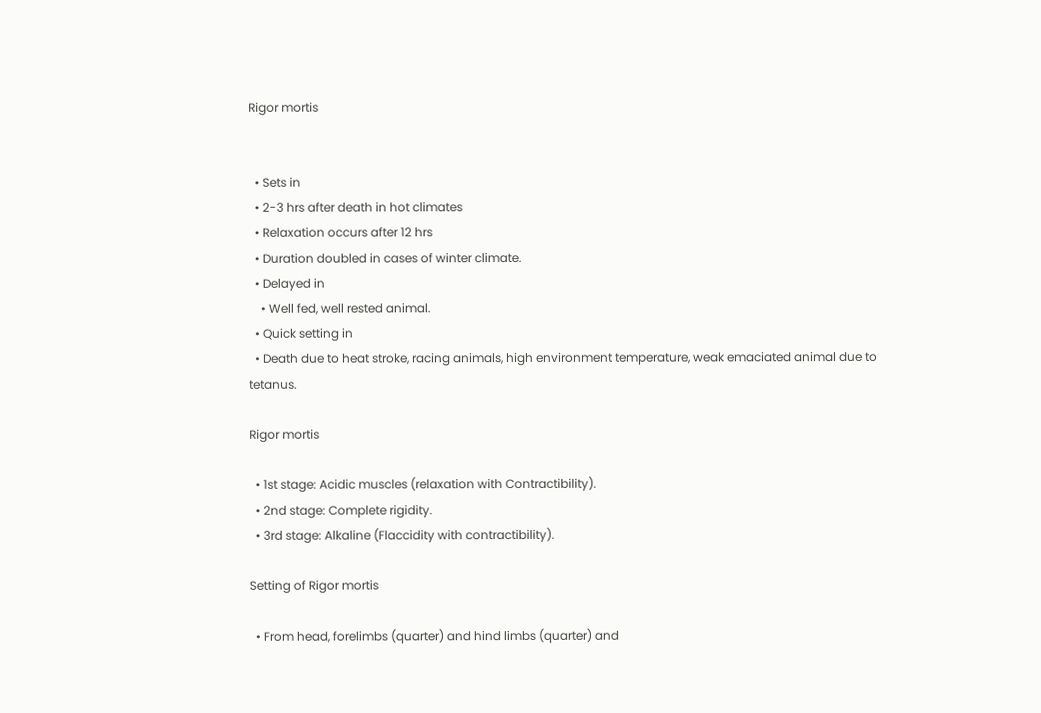Rigor mortis


  • Sets in
  • 2-3 hrs after death in hot climates
  • Relaxation occurs after 12 hrs
  • Duration doubled in cases of winter climate.
  • Delayed in
    • Well fed, well rested animal.
  • Quick setting in
  • Death due to heat stroke, racing animals, high environment temperature, weak emaciated animal due to tetanus.

Rigor mortis

  • 1st stage: Acidic muscles (relaxation with Contractibility).
  • 2nd stage: Complete rigidity.
  • 3rd stage: Alkaline (Flaccidity with contractibility).

Setting of Rigor mortis

  • From head, forelimbs (quarter) and hind limbs (quarter) and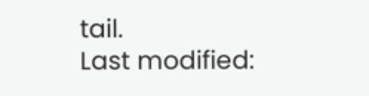tail.
Last modified: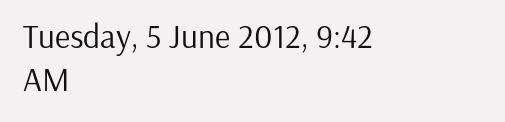Tuesday, 5 June 2012, 9:42 AM